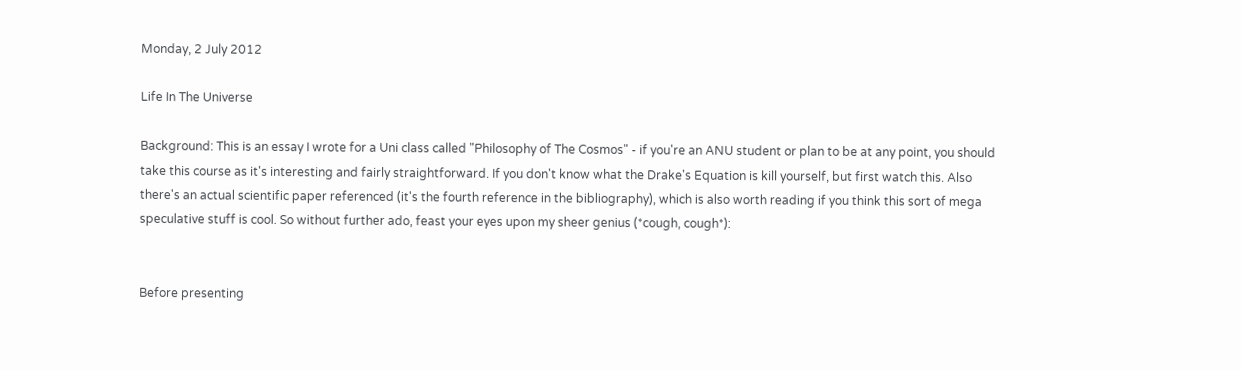Monday, 2 July 2012

Life In The Universe

Background: This is an essay I wrote for a Uni class called "Philosophy of The Cosmos" - if you're an ANU student or plan to be at any point, you should take this course as it's interesting and fairly straightforward. If you don't know what the Drake's Equation is kill yourself, but first watch this. Also there's an actual scientific paper referenced (it's the fourth reference in the bibliography), which is also worth reading if you think this sort of mega speculative stuff is cool. So without further ado, feast your eyes upon my sheer genius (*cough, cough*):


Before presenting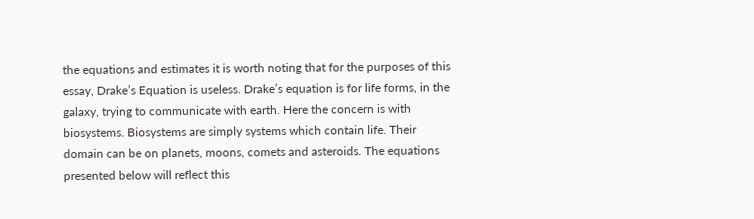the equations and estimates it is worth noting that for the purposes of this essay, Drake’s Equation is useless. Drake’s equation is for life forms, in the galaxy, trying to communicate with earth. Here the concern is with biosystems. Biosystems are simply systems which contain life. Their domain can be on planets, moons, comets and asteroids. The equations presented below will reflect this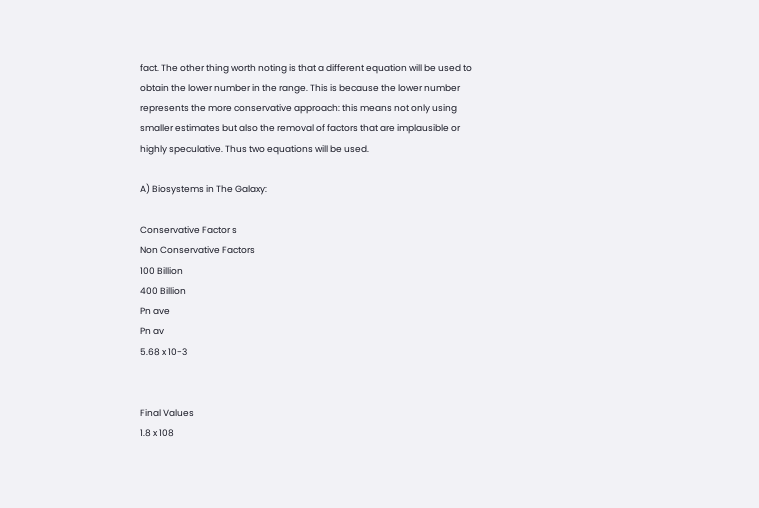fact. The other thing worth noting is that a different equation will be used to obtain the lower number in the range. This is because the lower number represents the more conservative approach: this means not only using smaller estimates but also the removal of factors that are implausible or highly speculative. Thus two equations will be used.

A) Biosystems in The Galaxy:

Conservative Factor s
Non Conservative Factors
100 Billion
400 Billion
Pn ave
Pn av
5.68 x 10-3


Final Values
1.8 x 108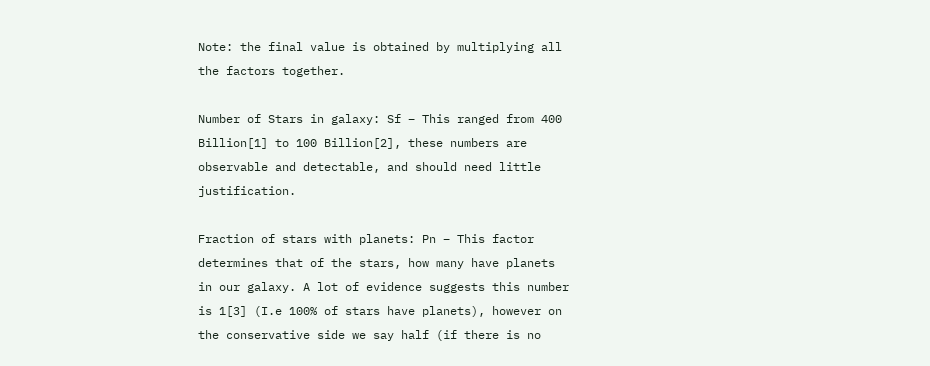Note: the final value is obtained by multiplying all the factors together.

Number of Stars in galaxy: Sf – This ranged from 400 Billion[1] to 100 Billion[2], these numbers are observable and detectable, and should need little justification.

Fraction of stars with planets: Pn – This factor determines that of the stars, how many have planets in our galaxy. A lot of evidence suggests this number is 1[3] (I.e 100% of stars have planets), however on the conservative side we say half (if there is no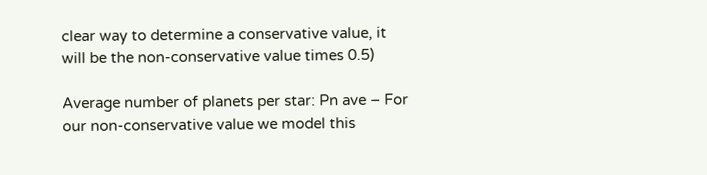clear way to determine a conservative value, it will be the non-conservative value times 0.5)

Average number of planets per star: Pn ave – For our non-conservative value we model this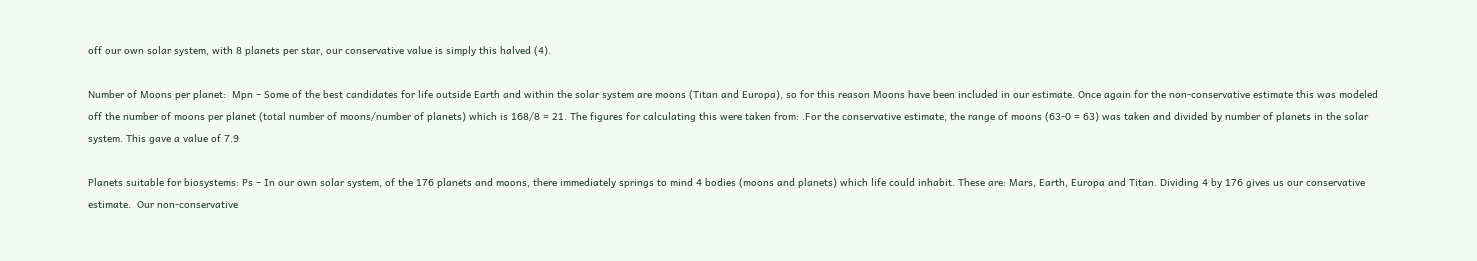off our own solar system, with 8 planets per star, our conservative value is simply this halved (4).

Number of Moons per planet:  Mpn – Some of the best candidates for life outside Earth and within the solar system are moons (Titan and Europa), so for this reason Moons have been included in our estimate. Once again for the non-conservative estimate this was modeled off the number of moons per planet (total number of moons/number of planets) which is 168/8 = 21. The figures for calculating this were taken from: .For the conservative estimate, the range of moons (63-0 = 63) was taken and divided by number of planets in the solar system. This gave a value of 7.9

Planets suitable for biosystems: Ps – In our own solar system, of the 176 planets and moons, there immediately springs to mind 4 bodies (moons and planets) which life could inhabit. These are: Mars, Earth, Europa and Titan. Dividing 4 by 176 gives us our conservative estimate.  Our non-conservative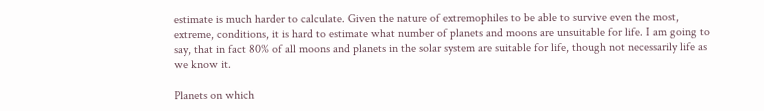estimate is much harder to calculate. Given the nature of extremophiles to be able to survive even the most, extreme, conditions, it is hard to estimate what number of planets and moons are unsuitable for life. I am going to say, that in fact 80% of all moons and planets in the solar system are suitable for life, though not necessarily life as we know it.

Planets on which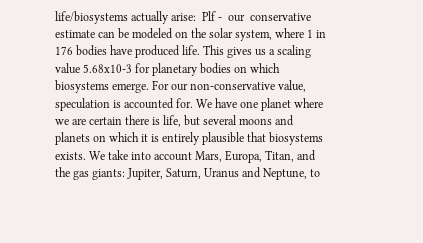life/biosystems actually arise:  Plf -  our  conservative estimate can be modeled on the solar system, where 1 in 176 bodies have produced life. This gives us a scaling value 5.68x10-3 for planetary bodies on which biosystems emerge. For our non-conservative value, speculation is accounted for. We have one planet where we are certain there is life, but several moons and planets on which it is entirely plausible that biosystems exists. We take into account Mars, Europa, Titan, and the gas giants: Jupiter, Saturn, Uranus and Neptune, to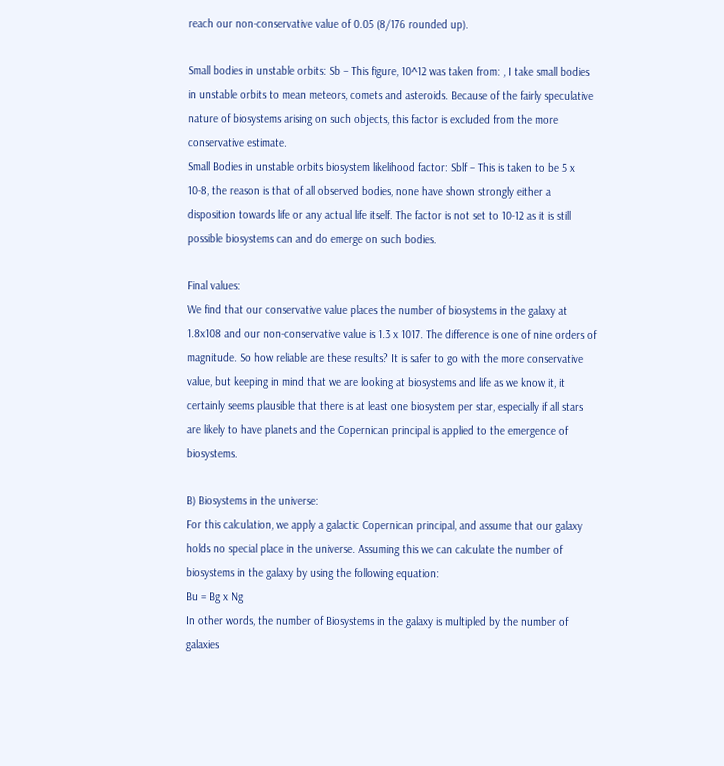reach our non-conservative value of 0.05 (8/176 rounded up).

Small bodies in unstable orbits: Sb – This figure, 10^12 was taken from: , I take small bodies in unstable orbits to mean meteors, comets and asteroids. Because of the fairly speculative nature of biosystems arising on such objects, this factor is excluded from the more conservative estimate.
Small Bodies in unstable orbits biosystem likelihood factor: Sblf – This is taken to be 5 x 10-8, the reason is that of all observed bodies, none have shown strongly either a disposition towards life or any actual life itself. The factor is not set to 10-12 as it is still possible biosystems can and do emerge on such bodies.

Final values:
We find that our conservative value places the number of biosystems in the galaxy at 1.8x108 and our non-conservative value is 1.3 x 1017. The difference is one of nine orders of magnitude. So how reliable are these results? It is safer to go with the more conservative value, but keeping in mind that we are looking at biosystems and life as we know it, it certainly seems plausible that there is at least one biosystem per star, especially if all stars are likely to have planets and the Copernican principal is applied to the emergence of biosystems.

B) Biosystems in the universe:
For this calculation, we apply a galactic Copernican principal, and assume that our galaxy holds no special place in the universe. Assuming this we can calculate the number of biosystems in the galaxy by using the following equation:
Bu = Bg x Ng
In other words, the number of Biosystems in the galaxy is multipled by the number of galaxies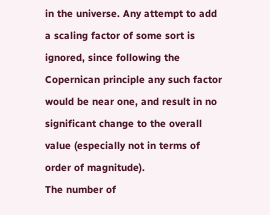in the universe. Any attempt to add a scaling factor of some sort is ignored, since following the Copernican principle any such factor would be near one, and result in no significant change to the overall value (especially not in terms of order of magnitude).
The number of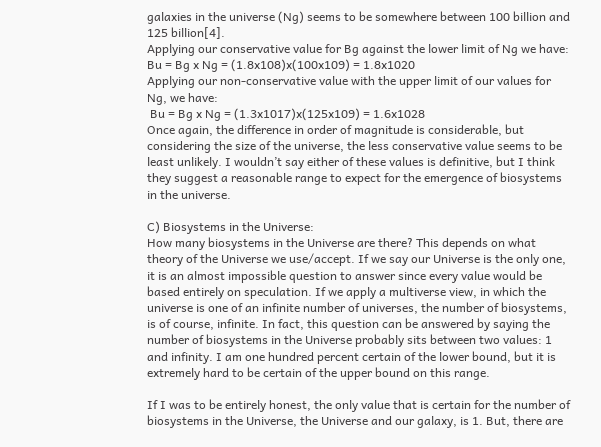galaxies in the universe (Ng) seems to be somewhere between 100 billion and 125 billion[4].
Applying our conservative value for Bg against the lower limit of Ng we have:
Bu = Bg x Ng = (1.8x108)x(100x109) = 1.8x1020
Applying our non-conservative value with the upper limit of our values for Ng, we have:
 Bu = Bg x Ng = (1.3x1017)x(125x109) = 1.6x1028
Once again, the difference in order of magnitude is considerable, but considering the size of the universe, the less conservative value seems to be least unlikely. I wouldn’t say either of these values is definitive, but I think they suggest a reasonable range to expect for the emergence of biosystems in the universe.

C) Biosystems in the Universe:
How many biosystems in the Universe are there? This depends on what theory of the Universe we use/accept. If we say our Universe is the only one, it is an almost impossible question to answer since every value would be based entirely on speculation. If we apply a multiverse view, in which the universe is one of an infinite number of universes, the number of biosystems, is of course, infinite. In fact, this question can be answered by saying the number of biosystems in the Universe probably sits between two values: 1 and infinity. I am one hundred percent certain of the lower bound, but it is extremely hard to be certain of the upper bound on this range.

If I was to be entirely honest, the only value that is certain for the number of biosystems in the Universe, the Universe and our galaxy, is 1. But, there are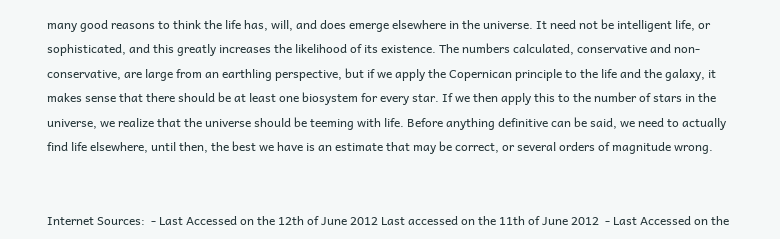many good reasons to think the life has, will, and does emerge elsewhere in the universe. It need not be intelligent life, or sophisticated, and this greatly increases the likelihood of its existence. The numbers calculated, conservative and non-conservative, are large from an earthling perspective, but if we apply the Copernican principle to the life and the galaxy, it makes sense that there should be at least one biosystem for every star. If we then apply this to the number of stars in the universe, we realize that the universe should be teeming with life. Before anything definitive can be said, we need to actually find life elsewhere, until then, the best we have is an estimate that may be correct, or several orders of magnitude wrong.


Internet Sources:  - Last Accessed on the 12th of June 2012 Last accessed on the 11th of June 2012  - Last Accessed on the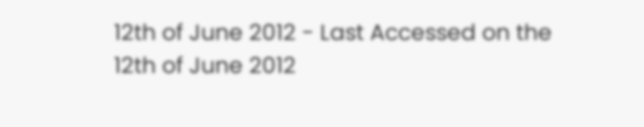12th of June 2012 - Last Accessed on the 12th of June 2012